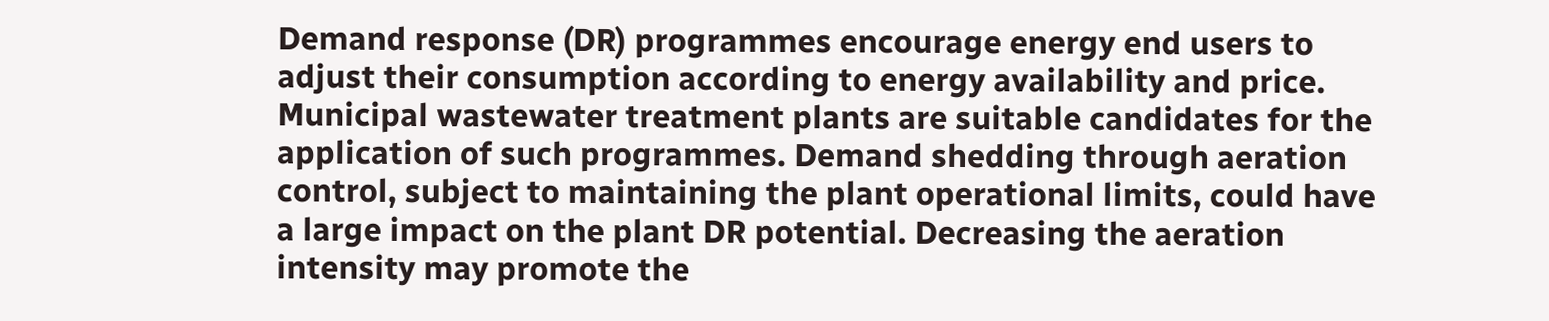Demand response (DR) programmes encourage energy end users to adjust their consumption according to energy availability and price. Municipal wastewater treatment plants are suitable candidates for the application of such programmes. Demand shedding through aeration control, subject to maintaining the plant operational limits, could have a large impact on the plant DR potential. Decreasing the aeration intensity may promote the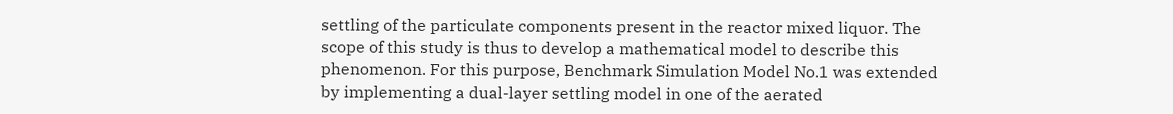settling of the particulate components present in the reactor mixed liquor. The scope of this study is thus to develop a mathematical model to describe this phenomenon. For this purpose, Benchmark Simulation Model No.1 was extended by implementing a dual-layer settling model in one of the aerated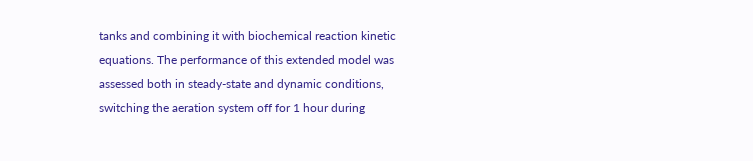tanks and combining it with biochemical reaction kinetic equations. The performance of this extended model was assessed both in steady-state and dynamic conditions, switching the aeration system off for 1 hour during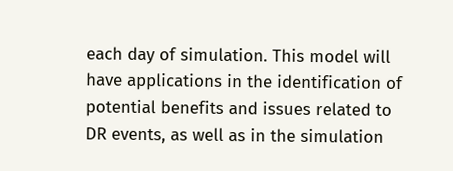each day of simulation. This model will have applications in the identification of potential benefits and issues related to DR events, as well as in the simulation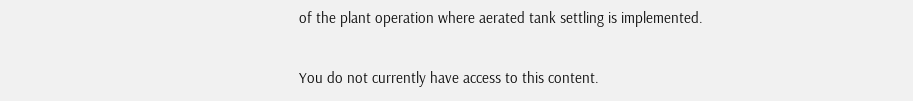of the plant operation where aerated tank settling is implemented.

You do not currently have access to this content.